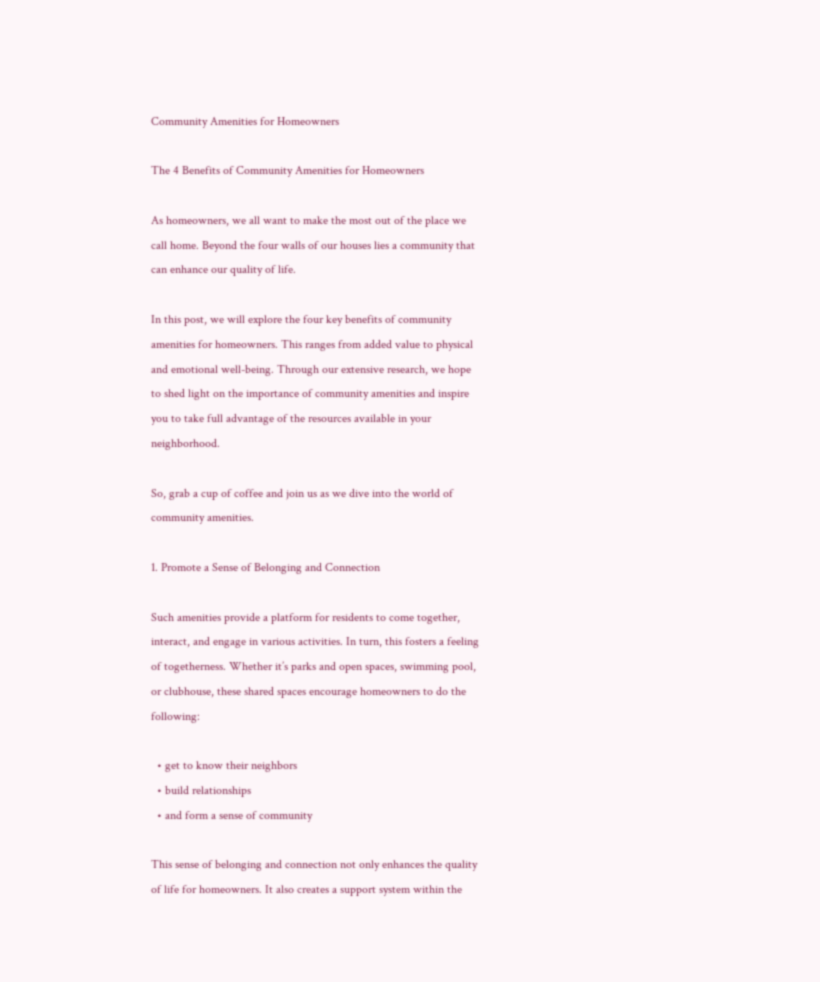Community Amenities for Homeowners

The 4 Benefits of Community Amenities for Homeowners

As homeowners, we all want to make the most out of the place we call home. Beyond the four walls of our houses lies a community that can enhance our quality of life.

In this post, we will explore the four key benefits of community amenities for homeowners. This ranges from added value to physical and emotional well-being. Through our extensive research, we hope to shed light on the importance of community amenities and inspire you to take full advantage of the resources available in your neighborhood.

So, grab a cup of coffee and join us as we dive into the world of community amenities.

1. Promote a Sense of Belonging and Connection

Such amenities provide a platform for residents to come together, interact, and engage in various activities. In turn, this fosters a feeling of togetherness. Whether it’s parks and open spaces, swimming pool, or clubhouse, these shared spaces encourage homeowners to do the following:

  • get to know their neighbors
  • build relationships
  • and form a sense of community

This sense of belonging and connection not only enhances the quality of life for homeowners. It also creates a support system within the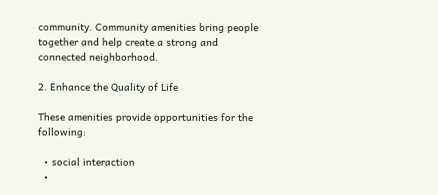community. Community amenities bring people together and help create a strong and connected neighborhood.

2. Enhance the Quality of Life

These amenities provide opportunities for the following:

  • social interaction
  •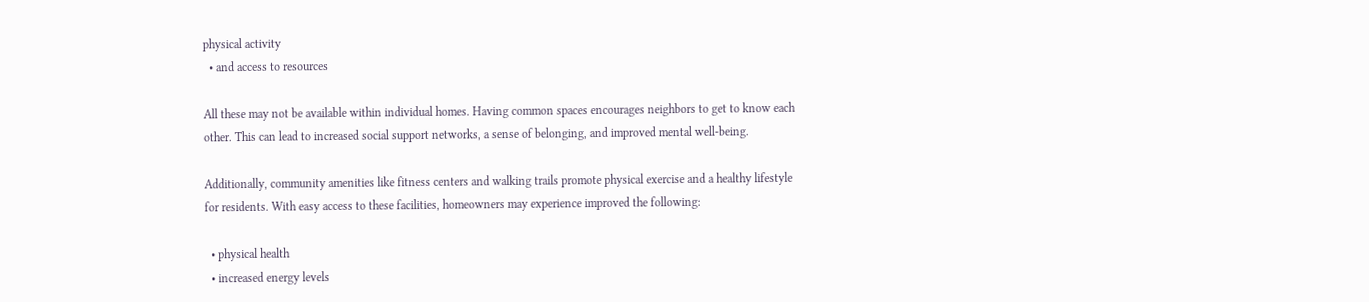physical activity
  • and access to resources

All these may not be available within individual homes. Having common spaces encourages neighbors to get to know each other. This can lead to increased social support networks, a sense of belonging, and improved mental well-being.

Additionally, community amenities like fitness centers and walking trails promote physical exercise and a healthy lifestyle for residents. With easy access to these facilities, homeowners may experience improved the following:

  • physical health
  • increased energy levels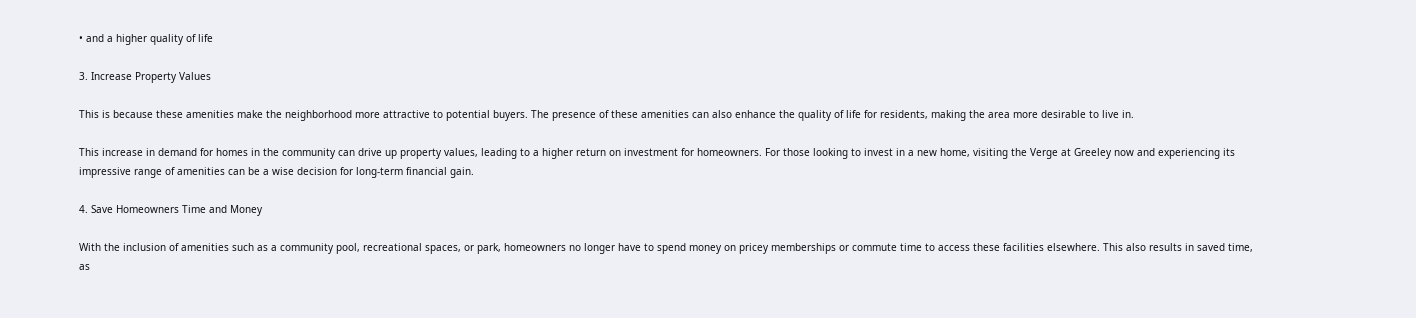• and a higher quality of life

3. Increase Property Values

This is because these amenities make the neighborhood more attractive to potential buyers. The presence of these amenities can also enhance the quality of life for residents, making the area more desirable to live in.

This increase in demand for homes in the community can drive up property values, leading to a higher return on investment for homeowners. For those looking to invest in a new home, visiting the Verge at Greeley now and experiencing its impressive range of amenities can be a wise decision for long-term financial gain.

4. Save Homeowners Time and Money

With the inclusion of amenities such as a community pool, recreational spaces, or park, homeowners no longer have to spend money on pricey memberships or commute time to access these facilities elsewhere. This also results in saved time, as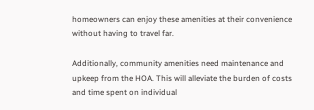homeowners can enjoy these amenities at their convenience without having to travel far.

Additionally, community amenities need maintenance and upkeep from the HOA. This will alleviate the burden of costs and time spent on individual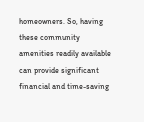homeowners. So, having these community amenities readily available can provide significant financial and time-saving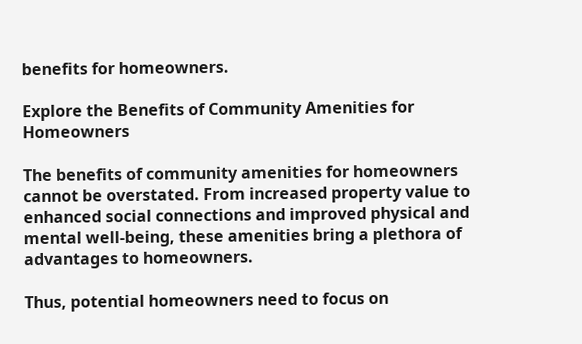benefits for homeowners.

Explore the Benefits of Community Amenities for Homeowners

The benefits of community amenities for homeowners cannot be overstated. From increased property value to enhanced social connections and improved physical and mental well-being, these amenities bring a plethora of advantages to homeowners.

Thus, potential homeowners need to focus on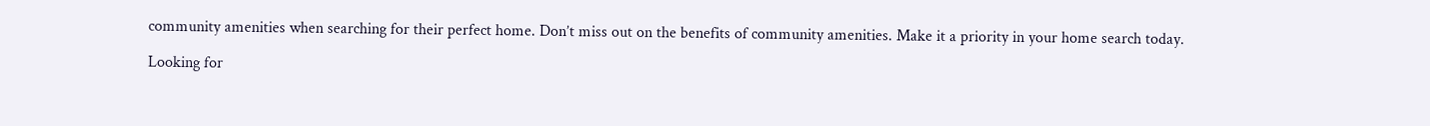community amenities when searching for their perfect home. Don’t miss out on the benefits of community amenities. Make it a priority in your home search today.

Looking for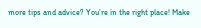more tips and advice? You’re in the right place! Make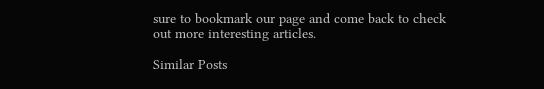sure to bookmark our page and come back to check out more interesting articles.

Similar Posts